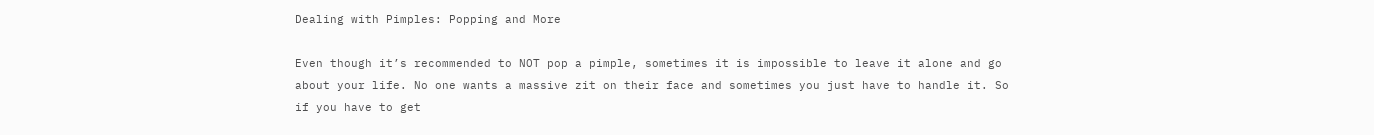Dealing with Pimples: Popping and More

Even though it’s recommended to NOT pop a pimple, sometimes it is impossible to leave it alone and go about your life. No one wants a massive zit on their face and sometimes you just have to handle it. So if you have to get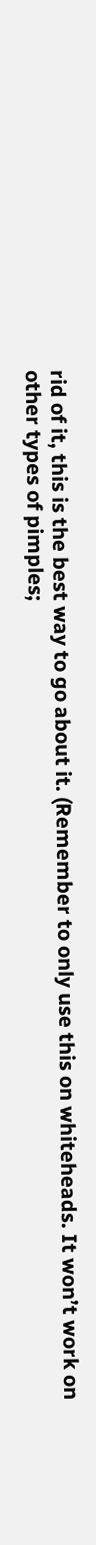rid of it, this is the best way to go about it. (Remember to only use this on whiteheads. It won’t work on other types of pimples;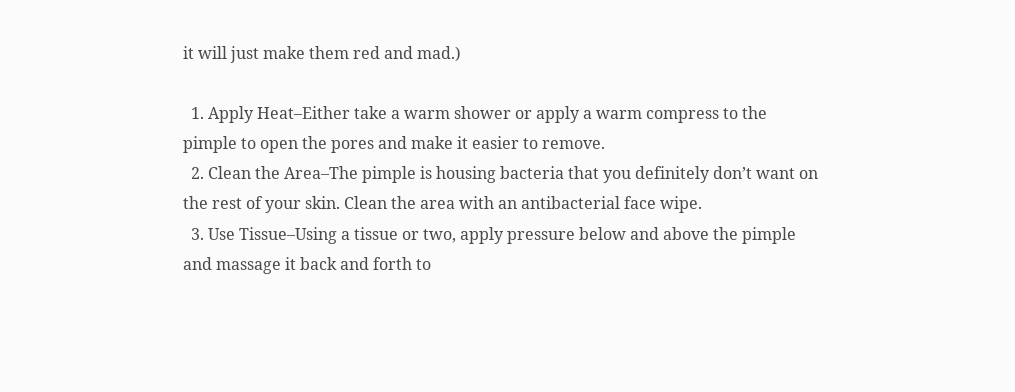it will just make them red and mad.)

  1. Apply Heat–Either take a warm shower or apply a warm compress to the pimple to open the pores and make it easier to remove.
  2. Clean the Area–The pimple is housing bacteria that you definitely don’t want on the rest of your skin. Clean the area with an antibacterial face wipe.
  3. Use Tissue–Using a tissue or two, apply pressure below and above the pimple and massage it back and forth to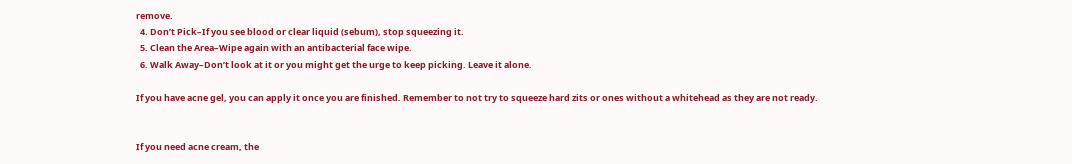remove.
  4. Don’t Pick–If you see blood or clear liquid (sebum), stop squeezing it.
  5. Clean the Area–Wipe again with an antibacterial face wipe.
  6. Walk Away–Don’t look at it or you might get the urge to keep picking. Leave it alone.

If you have acne gel, you can apply it once you are finished. Remember to not try to squeeze hard zits or ones without a whitehead as they are not ready.


If you need acne cream, the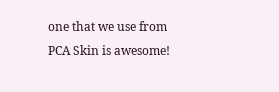one that we use from PCA Skin is awesome!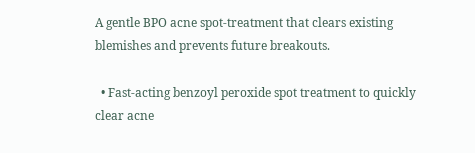A gentle BPO acne spot-treatment that clears existing blemishes and prevents future breakouts.

  • Fast-acting benzoyl peroxide spot treatment to quickly clear acne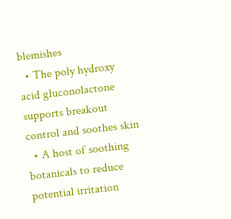blemishes
  • The poly hydroxy acid gluconolactone supports breakout control and soothes skin
  • A host of soothing botanicals to reduce potential irritation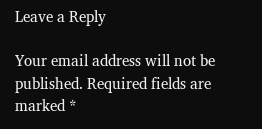Leave a Reply

Your email address will not be published. Required fields are marked *